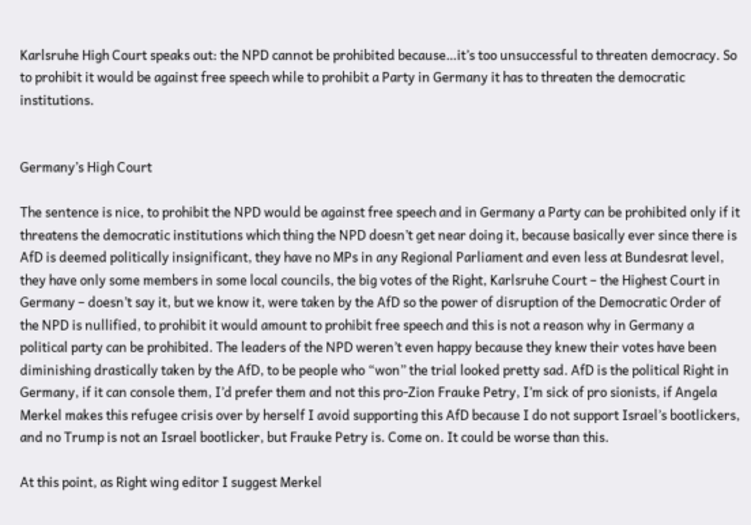Karlsruhe High Court speaks out: the NPD cannot be prohibited because…it’s too unsuccessful to threaten democracy. So to prohibit it would be against free speech while to prohibit a Party in Germany it has to threaten the democratic institutions.


Germany’s High Court

The sentence is nice, to prohibit the NPD would be against free speech and in Germany a Party can be prohibited only if it threatens the democratic institutions which thing the NPD doesn’t get near doing it, because basically ever since there is AfD is deemed politically insignificant, they have no MPs in any Regional Parliament and even less at Bundesrat level, they have only some members in some local councils, the big votes of the Right, Karlsruhe Court – the Highest Court in Germany – doesn’t say it, but we know it, were taken by the AfD so the power of disruption of the Democratic Order of the NPD is nullified, to prohibit it would amount to prohibit free speech and this is not a reason why in Germany a political party can be prohibited. The leaders of the NPD weren’t even happy because they knew their votes have been diminishing drastically taken by the AfD, to be people who “won” the trial looked pretty sad. AfD is the political Right in Germany, if it can console them, I’d prefer them and not this pro-Zion Frauke Petry, I’m sick of pro sionists, if Angela Merkel makes this refugee crisis over by herself I avoid supporting this AfD because I do not support Israel’s bootlickers, and no Trump is not an Israel bootlicker, but Frauke Petry is. Come on. It could be worse than this.

At this point, as Right wing editor I suggest Merkel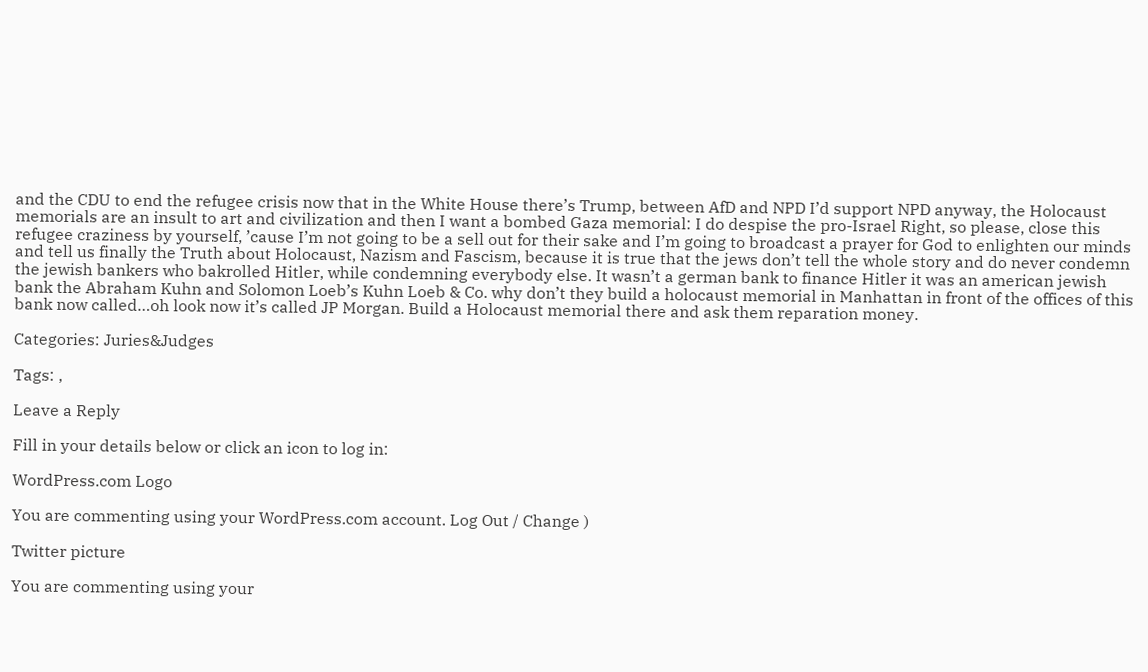and the CDU to end the refugee crisis now that in the White House there’s Trump, between AfD and NPD I’d support NPD anyway, the Holocaust memorials are an insult to art and civilization and then I want a bombed Gaza memorial: I do despise the pro-Israel Right, so please, close this refugee craziness by yourself, ’cause I’m not going to be a sell out for their sake and I’m going to broadcast a prayer for God to enlighten our minds and tell us finally the Truth about Holocaust, Nazism and Fascism, because it is true that the jews don’t tell the whole story and do never condemn the jewish bankers who bakrolled Hitler, while condemning everybody else. It wasn’t a german bank to finance Hitler it was an american jewish bank the Abraham Kuhn and Solomon Loeb’s Kuhn Loeb & Co. why don’t they build a holocaust memorial in Manhattan in front of the offices of this bank now called…oh look now it’s called JP Morgan. Build a Holocaust memorial there and ask them reparation money.

Categories: Juries&Judges

Tags: ,

Leave a Reply

Fill in your details below or click an icon to log in:

WordPress.com Logo

You are commenting using your WordPress.com account. Log Out / Change )

Twitter picture

You are commenting using your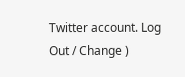Twitter account. Log Out / Change )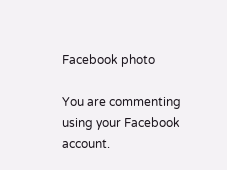Facebook photo

You are commenting using your Facebook account.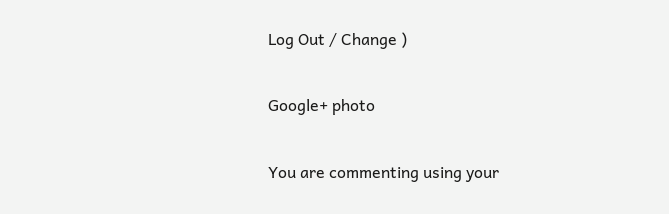Log Out / Change )

Google+ photo

You are commenting using your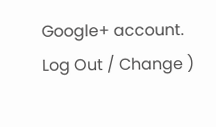Google+ account. Log Out / Change )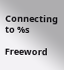Connecting to %s

Freeword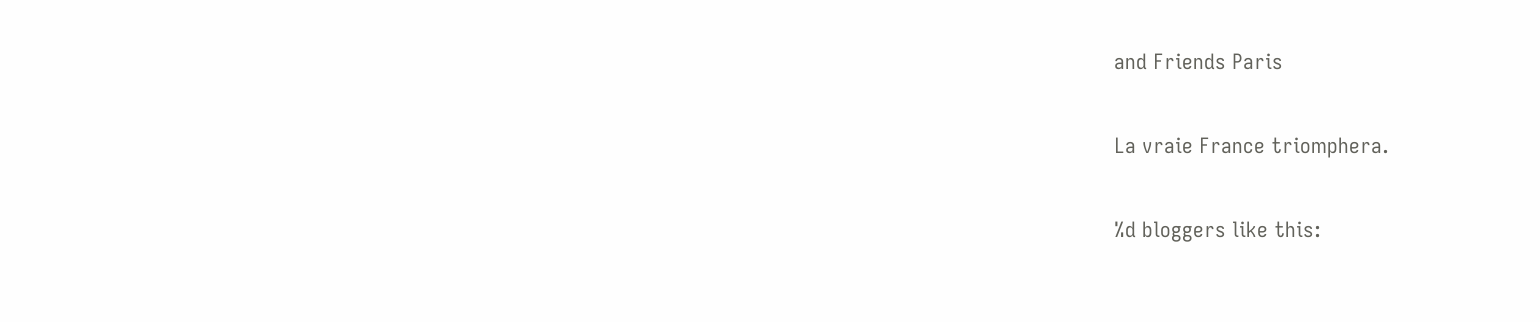and Friends Paris

La vraie France triomphera.

%d bloggers like this: